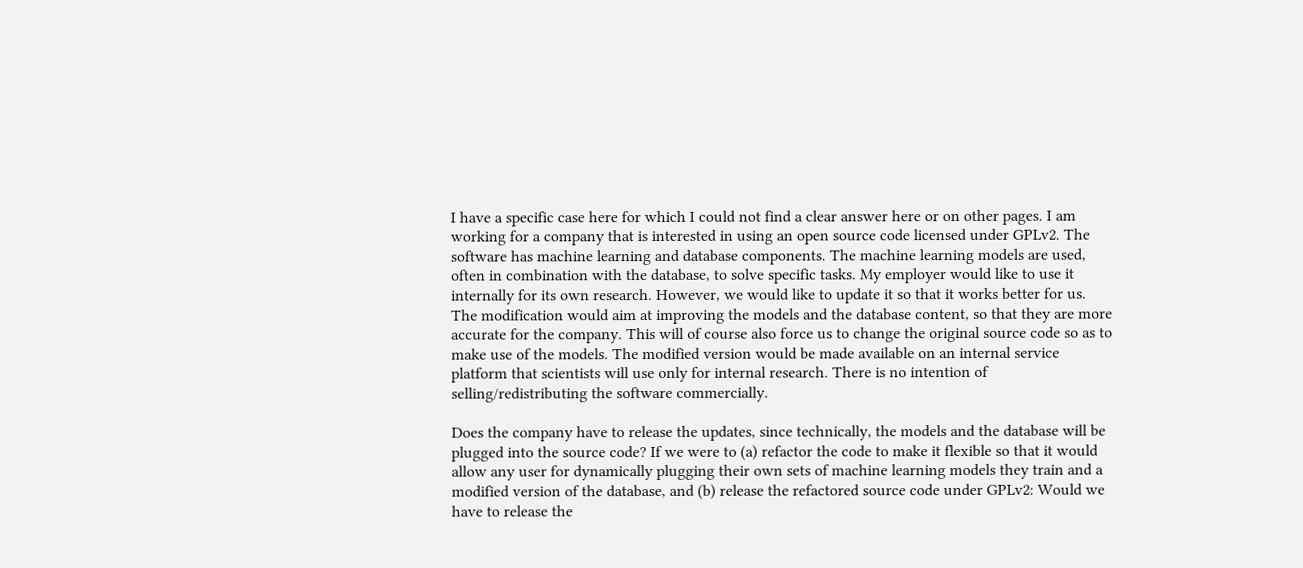I have a specific case here for which I could not find a clear answer here or on other pages. I am working for a company that is interested in using an open source code licensed under GPLv2. The software has machine learning and database components. The machine learning models are used, often in combination with the database, to solve specific tasks. My employer would like to use it internally for its own research. However, we would like to update it so that it works better for us. The modification would aim at improving the models and the database content, so that they are more accurate for the company. This will of course also force us to change the original source code so as to make use of the models. The modified version would be made available on an internal service platform that scientists will use only for internal research. There is no intention of selling/redistributing the software commercially.

Does the company have to release the updates, since technically, the models and the database will be plugged into the source code? If we were to (a) refactor the code to make it flexible so that it would allow any user for dynamically plugging their own sets of machine learning models they train and a modified version of the database, and (b) release the refactored source code under GPLv2: Would we have to release the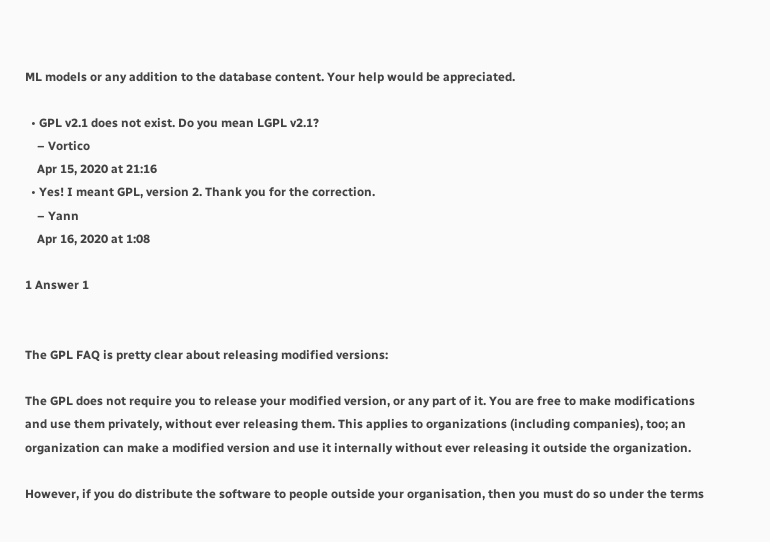ML models or any addition to the database content. Your help would be appreciated.

  • GPL v2.1 does not exist. Do you mean LGPL v2.1?
    – Vortico
    Apr 15, 2020 at 21:16
  • Yes! I meant GPL, version 2. Thank you for the correction.
    – Yann
    Apr 16, 2020 at 1:08

1 Answer 1


The GPL FAQ is pretty clear about releasing modified versions:

The GPL does not require you to release your modified version, or any part of it. You are free to make modifications and use them privately, without ever releasing them. This applies to organizations (including companies), too; an organization can make a modified version and use it internally without ever releasing it outside the organization.

However, if you do distribute the software to people outside your organisation, then you must do so under the terms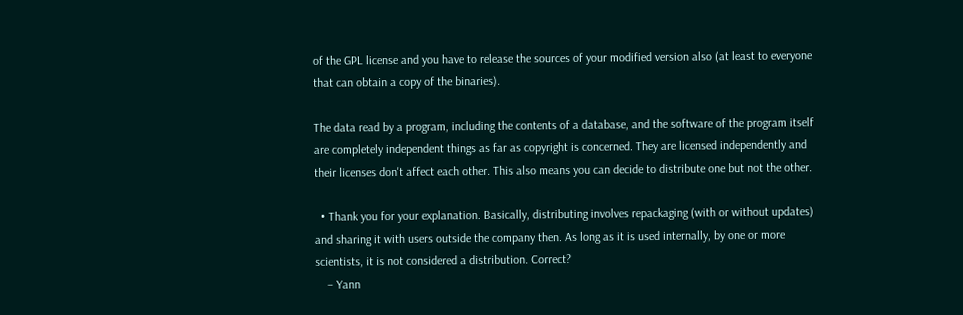of the GPL license and you have to release the sources of your modified version also (at least to everyone that can obtain a copy of the binaries).

The data read by a program, including the contents of a database, and the software of the program itself are completely independent things as far as copyright is concerned. They are licensed independently and their licenses don't affect each other. This also means you can decide to distribute one but not the other.

  • Thank you for your explanation. Basically, distributing involves repackaging (with or without updates) and sharing it with users outside the company then. As long as it is used internally, by one or more scientists, it is not considered a distribution. Correct?
    – Yann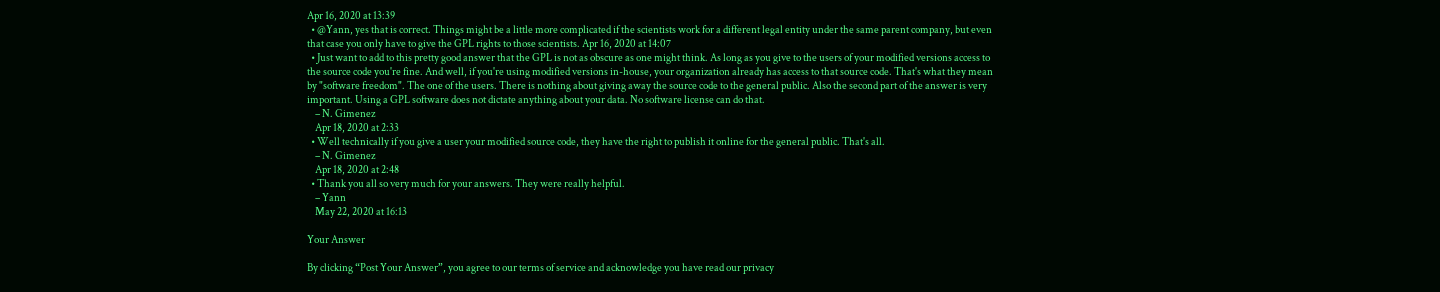Apr 16, 2020 at 13:39
  • @Yann, yes that is correct. Things might be a little more complicated if the scientists work for a different legal entity under the same parent company, but even that case you only have to give the GPL rights to those scientists. Apr 16, 2020 at 14:07
  • Just want to add to this pretty good answer that the GPL is not as obscure as one might think. As long as you give to the users of your modified versions access to the source code you're fine. And well, if you're using modified versions in-house, your organization already has access to that source code. That's what they mean by "software freedom". The one of the users. There is nothing about giving away the source code to the general public. Also the second part of the answer is very important. Using a GPL software does not dictate anything about your data. No software license can do that.
    – N. Gimenez
    Apr 18, 2020 at 2:33
  • Well technically if you give a user your modified source code, they have the right to publish it online for the general public. That's all.
    – N. Gimenez
    Apr 18, 2020 at 2:48
  • Thank you all so very much for your answers. They were really helpful.
    – Yann
    May 22, 2020 at 16:13

Your Answer

By clicking “Post Your Answer”, you agree to our terms of service and acknowledge you have read our privacy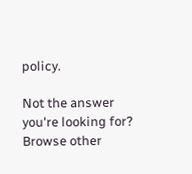policy.

Not the answer you're looking for? Browse other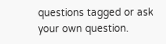questions tagged or ask your own question.